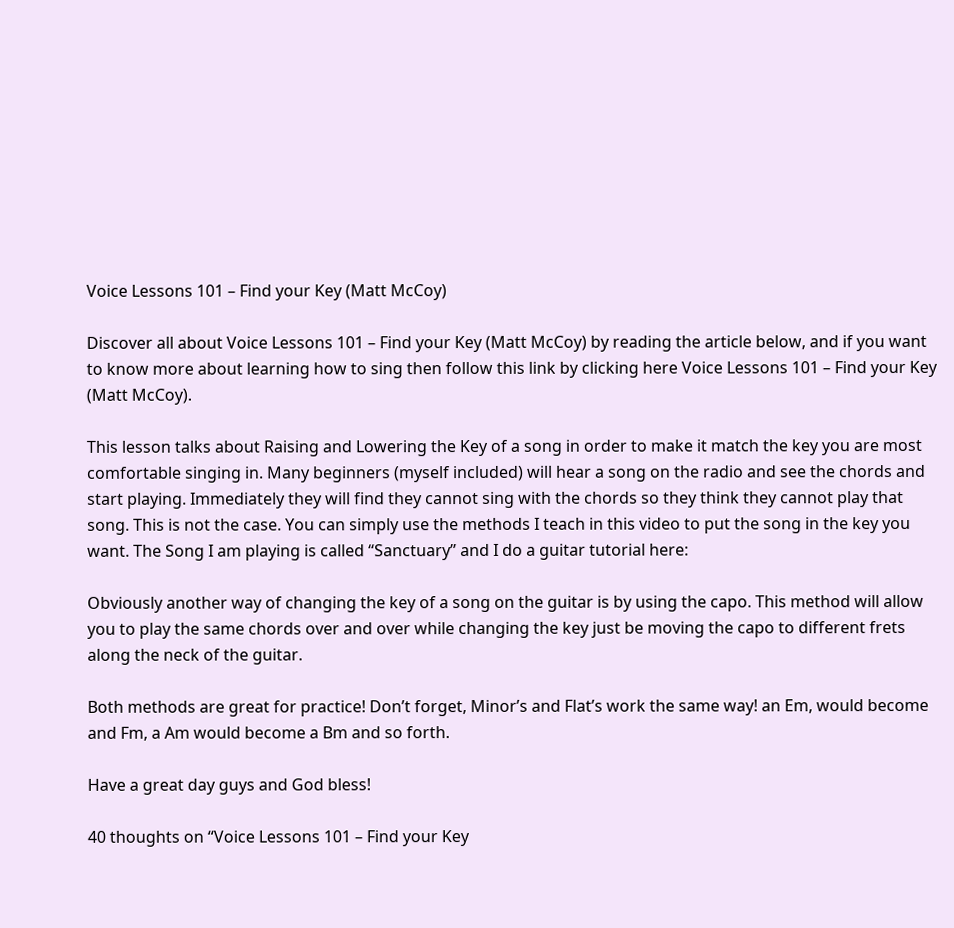Voice Lessons 101 – Find your Key (Matt McCoy)

Discover all about Voice Lessons 101 – Find your Key (Matt McCoy) by reading the article below, and if you want to know more about learning how to sing then follow this link by clicking here Voice Lessons 101 – Find your Key (Matt McCoy).

This lesson talks about Raising and Lowering the Key of a song in order to make it match the key you are most comfortable singing in. Many beginners (myself included) will hear a song on the radio and see the chords and start playing. Immediately they will find they cannot sing with the chords so they think they cannot play that song. This is not the case. You can simply use the methods I teach in this video to put the song in the key you want. The Song I am playing is called “Sanctuary” and I do a guitar tutorial here:

Obviously another way of changing the key of a song on the guitar is by using the capo. This method will allow you to play the same chords over and over while changing the key just be moving the capo to different frets along the neck of the guitar.

Both methods are great for practice! Don’t forget, Minor’s and Flat’s work the same way! an Em, would become and Fm, a Am would become a Bm and so forth.

Have a great day guys and God bless!

40 thoughts on “Voice Lessons 101 – Find your Key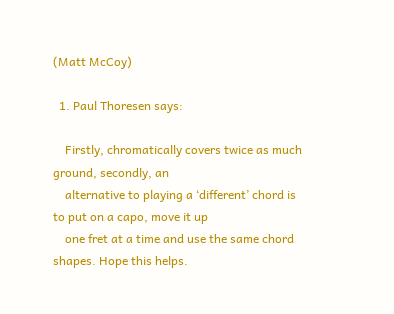(Matt McCoy)

  1. Paul Thoresen says:

    Firstly, chromatically covers twice as much ground, secondly, an
    alternative to playing a ‘different’ chord is to put on a capo, move it up
    one fret at a time and use the same chord shapes. Hope this helps.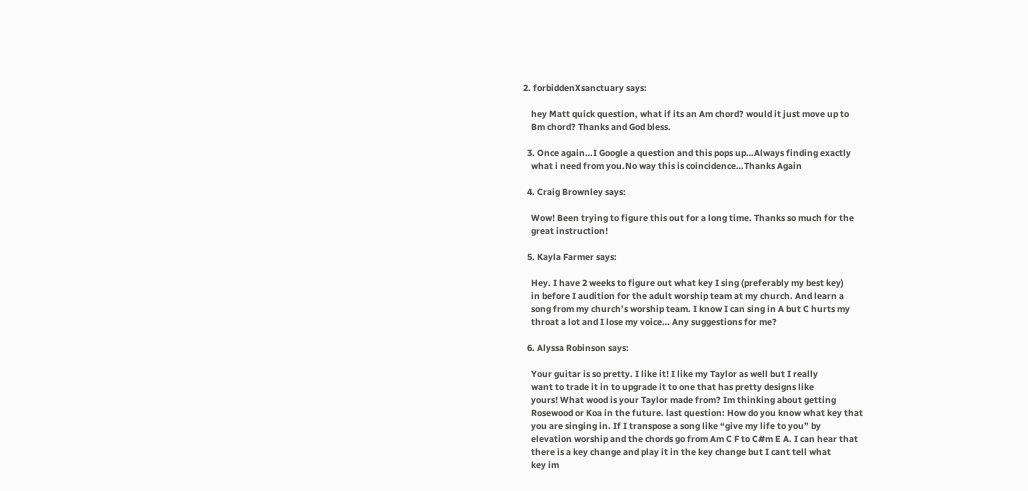2. forbiddenXsanctuary says:

    hey Matt quick question, what if its an Am chord? would it just move up to
    Bm chord? Thanks and God bless.

  3. Once again…I Google a question and this pops up…Always finding exactly
    what i need from you.No way this is coincidence…Thanks Again

  4. Craig Brownley says:

    Wow! Been trying to figure this out for a long time. Thanks so much for the
    great instruction!

  5. Kayla Farmer says:

    Hey. I have 2 weeks to figure out what key I sing (preferably my best key)
    in before I audition for the adult worship team at my church. And learn a
    song from my church’s worship team. I know I can sing in A but C hurts my
    throat a lot and I lose my voice… Any suggestions for me?

  6. Alyssa Robinson says:

    Your guitar is so pretty. I like it! I like my Taylor as well but I really
    want to trade it in to upgrade it to one that has pretty designs like
    yours! What wood is your Taylor made from? Im thinking about getting
    Rosewood or Koa in the future. last question: How do you know what key that
    you are singing in. If I transpose a song like “give my life to you” by
    elevation worship and the chords go from Am C F to C#m E A. I can hear that
    there is a key change and play it in the key change but I cant tell what
    key im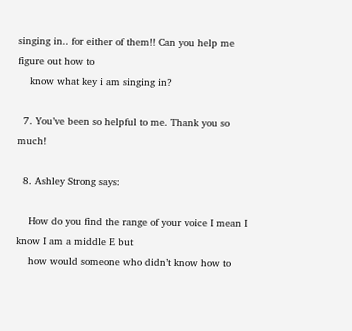singing in.. for either of them!! Can you help me figure out how to
    know what key i am singing in?

  7. You’ve been so helpful to me. Thank you so much!

  8. Ashley Strong says:

    How do you find the range of your voice I mean I know I am a middle E but
    how would someone who didn’t know how to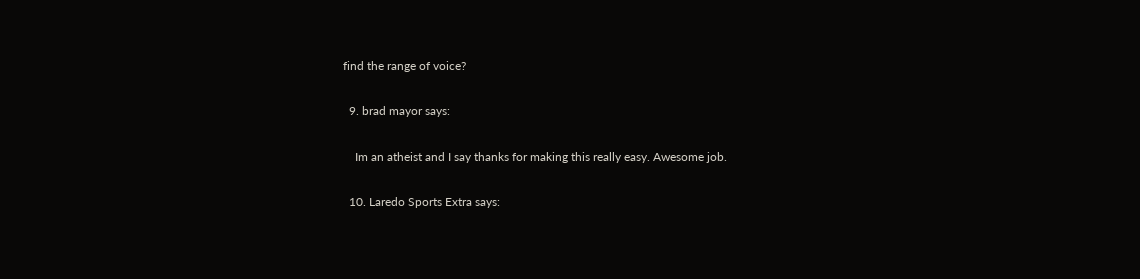find the range of voice?

  9. brad mayor says:

    Im an atheist and I say thanks for making this really easy. Awesome job.

  10. Laredo Sports Extra says: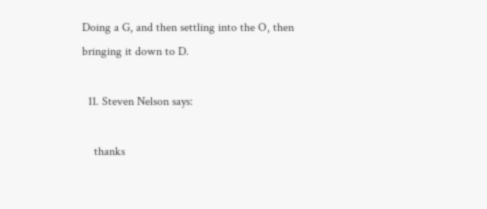Doing a G, and then settling into the O, then bringing it down to D.

  11. Steven Nelson says:

    thanks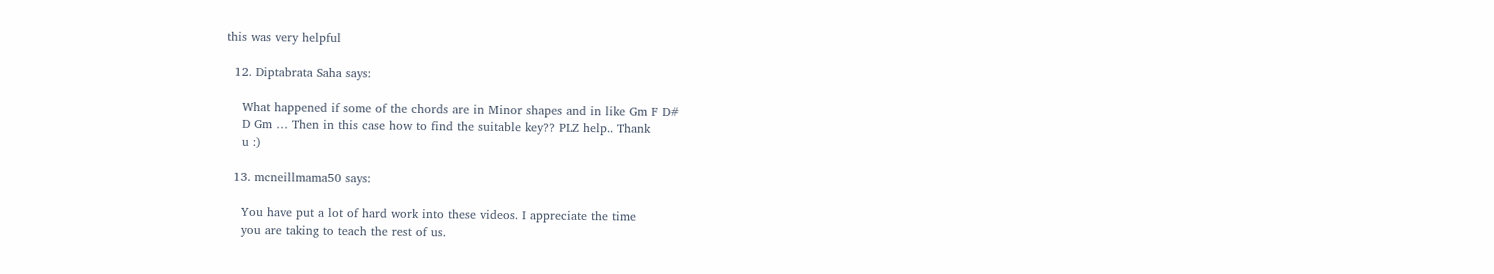this was very helpful

  12. Diptabrata Saha says:

    What happened if some of the chords are in Minor shapes and in like Gm F D#
    D Gm … Then in this case how to find the suitable key?? PLZ help.. Thank
    u :)

  13. mcneillmama50 says:

    You have put a lot of hard work into these videos. I appreciate the time
    you are taking to teach the rest of us.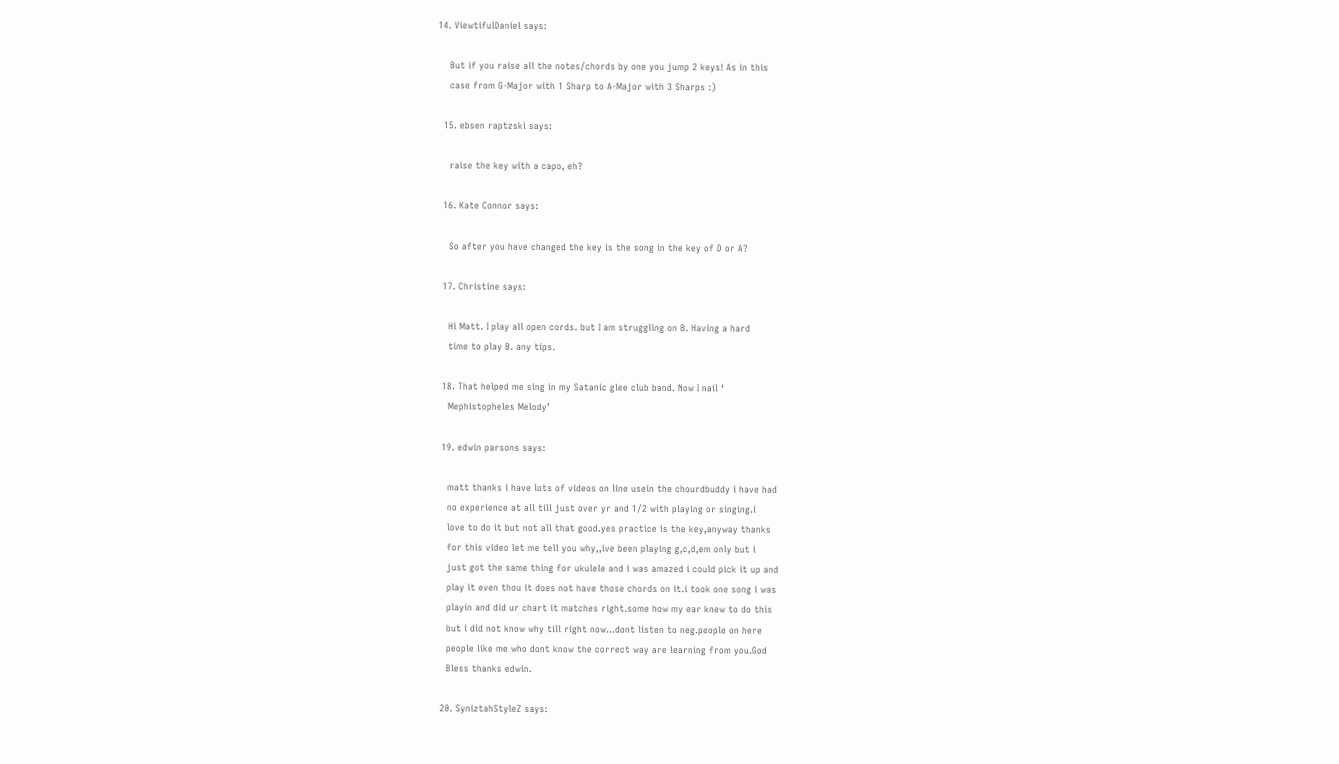14. ViewtifulDaniel says:

    But if you raise all the notes/chords by one you jump 2 keys! As in this
    case from G-Major with 1 Sharp to A-Major with 3 Sharps :)

  15. ebsen raptzski says:

    raise the key with a capo, eh?

  16. Kate Connor says:

    So after you have changed the key is the song in the key of D or A?

  17. Christine says:

    Hi Matt. I play all open cords. but I am struggling on B. Having a hard
    time to play B. any tips.

  18. That helped me sing in my Satanic glee club band. Now I nail ‘
    Mephistopheles Melody’

  19. edwin parsons says:

    matt thanks i have lots of videos on line usein the chourdbuddy i have had
    no experience at all till just over yr and 1/2 with playing or singing.i
    love to do it but not all that good.yes practice is the key,anyway thanks
    for this video let me tell you why,,ive been playing g,c,d,em only but i
    just got the same thing for ukulele and i was amazed i could pick it up and
    play it even thou it does not have those chords on it.i took one song i was
    playin and did ur chart it matches right.some how my ear knew to do this
    but i did not know why till right now…dont listen to neg.people on here
    people like me who dont know the correct way are learning from you.God
    Bless thanks edwin.

  20. SyniztahStyleZ says: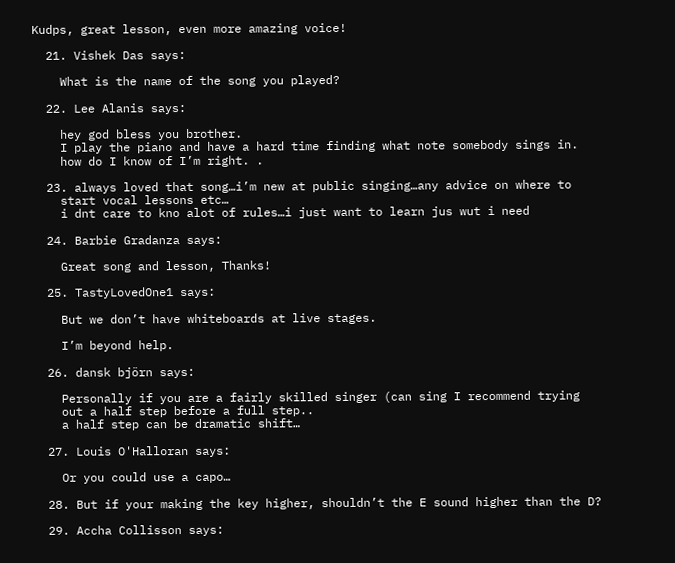Kudps, great lesson, even more amazing voice!

  21. Vishek Das says:

    What is the name of the song you played?

  22. Lee Alanis says:

    hey god bless you brother.
    I play the piano and have a hard time finding what note somebody sings in.
    how do I know of I’m right. .

  23. always loved that song…i’m new at public singing…any advice on where to
    start vocal lessons etc…
    i dnt care to kno alot of rules…i just want to learn jus wut i need

  24. Barbie Gradanza says:

    Great song and lesson, Thanks!

  25. TastyLovedOne1 says:

    But we don’t have whiteboards at live stages.

    I’m beyond help.

  26. dansk björn says:

    Personally if you are a fairly skilled singer (can sing I recommend trying
    out a half step before a full step..
    a half step can be dramatic shift…

  27. Louis O'Halloran says:

    Or you could use a capo…

  28. But if your making the key higher, shouldn’t the E sound higher than the D?

  29. Accha Collisson says: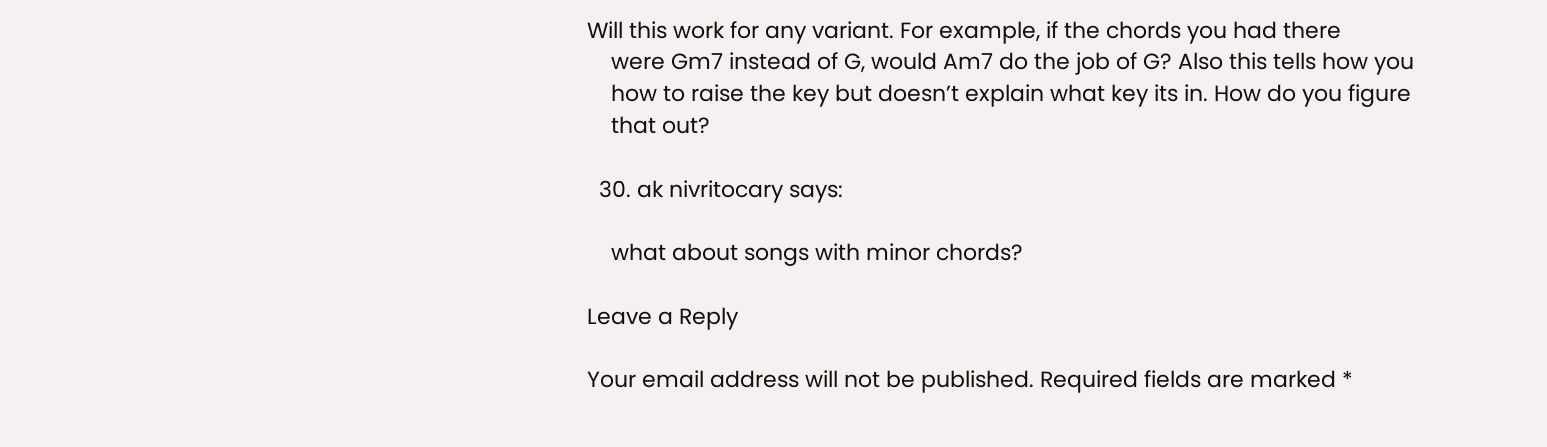Will this work for any variant. For example, if the chords you had there
    were Gm7 instead of G, would Am7 do the job of G? Also this tells how you
    how to raise the key but doesn’t explain what key its in. How do you figure
    that out?

  30. ak nivritocary says:

    what about songs with minor chords?

Leave a Reply

Your email address will not be published. Required fields are marked *